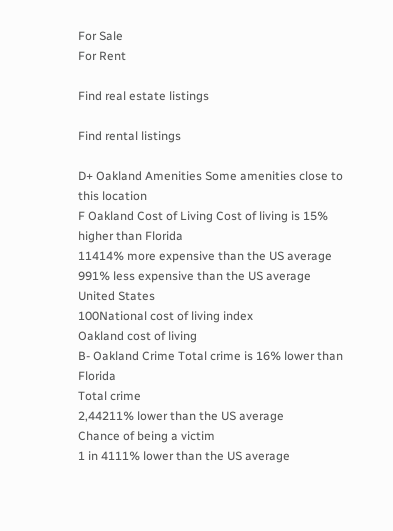For Sale
For Rent

Find real estate listings

Find rental listings

D+ Oakland Amenities Some amenities close to this location
F Oakland Cost of Living Cost of living is 15% higher than Florida
11414% more expensive than the US average
991% less expensive than the US average
United States
100National cost of living index
Oakland cost of living
B- Oakland Crime Total crime is 16% lower than Florida
Total crime
2,44211% lower than the US average
Chance of being a victim
1 in 4111% lower than the US average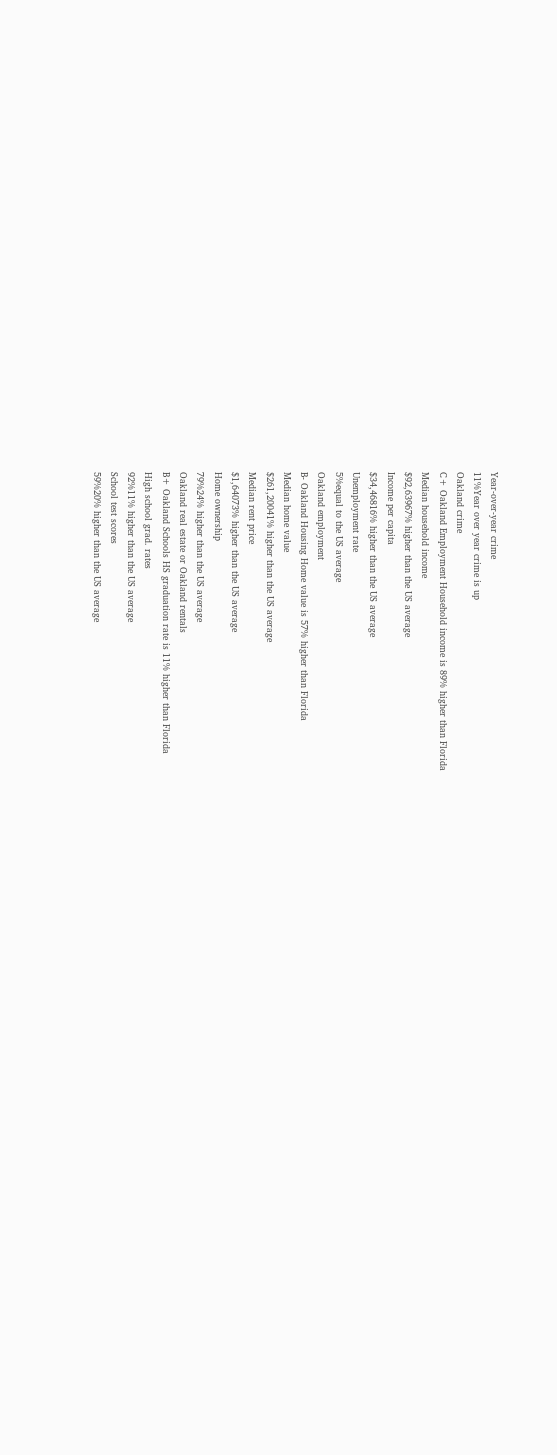Year-over-year crime
11%Year over year crime is up
Oakland crime
C+ Oakland Employment Household income is 89% higher than Florida
Median household income
$92,63967% higher than the US average
Income per capita
$34,46816% higher than the US average
Unemployment rate
5%equal to the US average
Oakland employment
B- Oakland Housing Home value is 57% higher than Florida
Median home value
$261,20041% higher than the US average
Median rent price
$1,64073% higher than the US average
Home ownership
79%24% higher than the US average
Oakland real estate or Oakland rentals
B+ Oakland Schools HS graduation rate is 11% higher than Florida
High school grad. rates
92%11% higher than the US average
School test scores
59%20% higher than the US average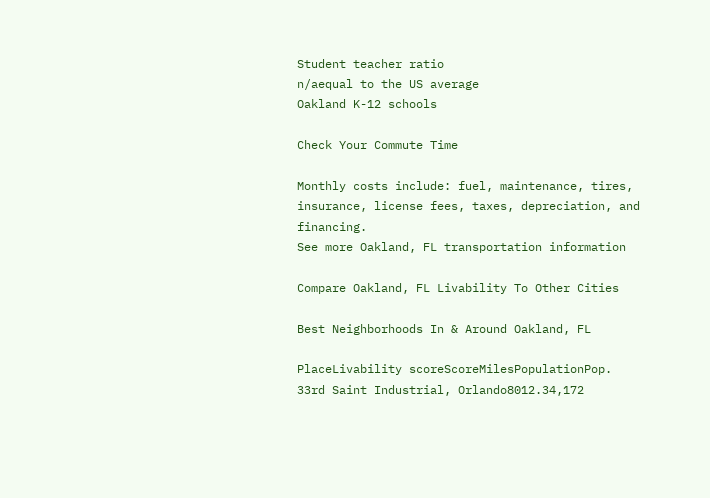Student teacher ratio
n/aequal to the US average
Oakland K-12 schools

Check Your Commute Time

Monthly costs include: fuel, maintenance, tires, insurance, license fees, taxes, depreciation, and financing.
See more Oakland, FL transportation information

Compare Oakland, FL Livability To Other Cities

Best Neighborhoods In & Around Oakland, FL

PlaceLivability scoreScoreMilesPopulationPop.
33rd Saint Industrial, Orlando8012.34,172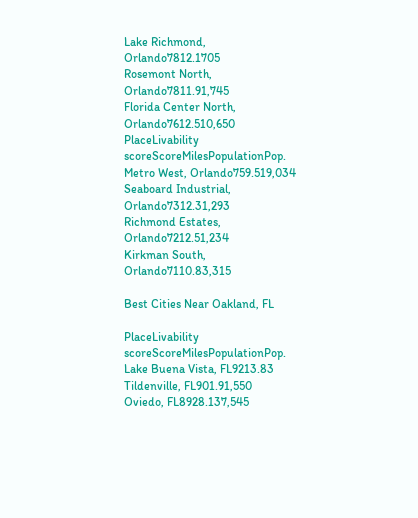Lake Richmond, Orlando7812.1705
Rosemont North, Orlando7811.91,745
Florida Center North, Orlando7612.510,650
PlaceLivability scoreScoreMilesPopulationPop.
Metro West, Orlando759.519,034
Seaboard Industrial, Orlando7312.31,293
Richmond Estates, Orlando7212.51,234
Kirkman South, Orlando7110.83,315

Best Cities Near Oakland, FL

PlaceLivability scoreScoreMilesPopulationPop.
Lake Buena Vista, FL9213.83
Tildenville, FL901.91,550
Oviedo, FL8928.137,545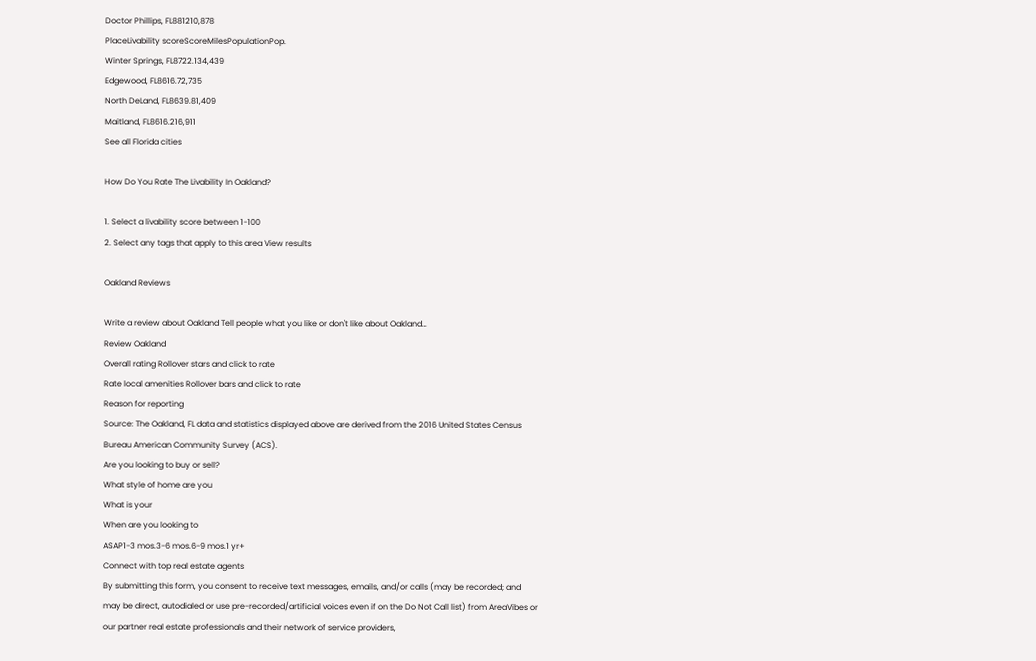Doctor Phillips, FL881210,878
PlaceLivability scoreScoreMilesPopulationPop.
Winter Springs, FL8722.134,439
Edgewood, FL8616.72,735
North DeLand, FL8639.81,409
Maitland, FL8616.216,911
See all Florida cities

How Do You Rate The Livability In Oakland?

1. Select a livability score between 1-100
2. Select any tags that apply to this area View results

Oakland Reviews

Write a review about Oakland Tell people what you like or don't like about Oakland…
Review Oakland
Overall rating Rollover stars and click to rate
Rate local amenities Rollover bars and click to rate
Reason for reporting
Source: The Oakland, FL data and statistics displayed above are derived from the 2016 United States Census Bureau American Community Survey (ACS).
Are you looking to buy or sell?
What style of home are you
What is your
When are you looking to
ASAP1-3 mos.3-6 mos.6-9 mos.1 yr+
Connect with top real estate agents
By submitting this form, you consent to receive text messages, emails, and/or calls (may be recorded; and may be direct, autodialed or use pre-recorded/artificial voices even if on the Do Not Call list) from AreaVibes or our partner real estate professionals and their network of service providers,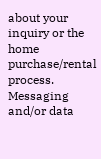about your inquiry or the home purchase/rental process. Messaging and/or data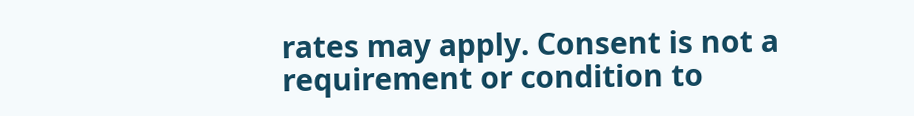rates may apply. Consent is not a requirement or condition to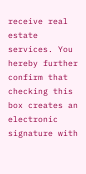receive real estate services. You hereby further confirm that checking this box creates an electronic signature with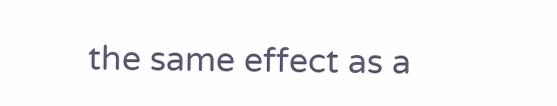the same effect as a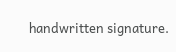handwritten signature.